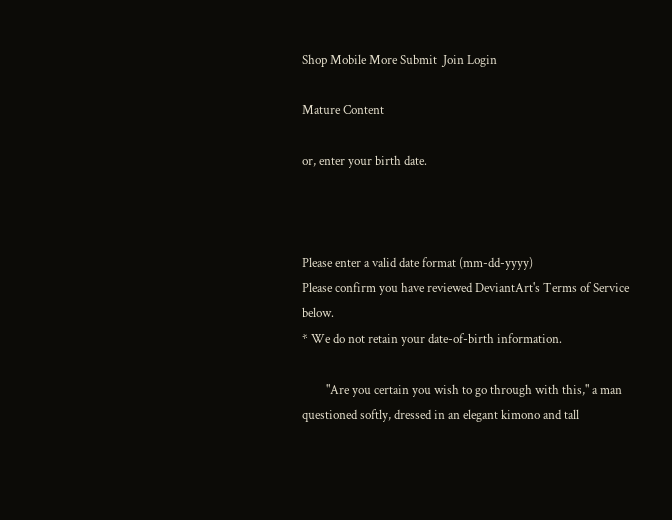Shop Mobile More Submit  Join Login

Mature Content

or, enter your birth date.



Please enter a valid date format (mm-dd-yyyy)
Please confirm you have reviewed DeviantArt's Terms of Service below.
* We do not retain your date-of-birth information.

        "Are you certain you wish to go through with this," a man questioned softly, dressed in an elegant kimono and tall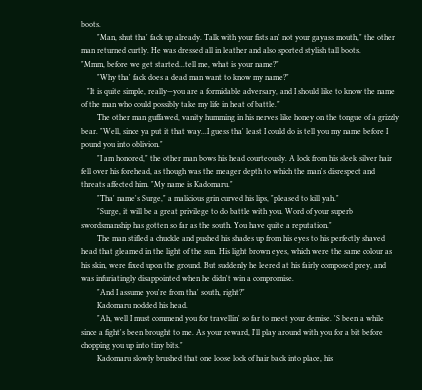boots.
        "Man, shut tha' fack up already. Talk with your fists an' not your gayass mouth," the other man returned curtly. He was dressed all in leather and also sported stylish tall boots.
"Mmm, before we get started...tell me, what is your name?"
        "Why tha' fack does a dead man want to know my name?"
   "It is quite simple, really—you are a formidable adversary, and I should like to know the name of the man who could possibly take my life in heat of battle."
        The other man guffawed, vanity humming in his nerves like honey on the tongue of a grizzly bear. "Well, since ya put it that way...I guess tha' least I could do is tell you my name before I pound you into oblivion."
        "I am honored," the other man bows his head courteously. A lock from his sleek silver hair fell over his forehead, as though was the meager depth to which the man's disrespect and threats affected him. "My name is Kadomaru."
        "Tha' name's Surge," a malicious grin curved his lips, "pleased to kill yah."
        "Surge, it will be a great privilege to do battle with you. Word of your superb swordsmanship has gotten so far as the south. You have quite a reputation."
        The man stifled a chuckle and pushed his shades up from his eyes to his perfectly shaved head that gleamed in the light of the sun. His light brown eyes, which were the same colour as his skin, were fixed upon the ground. But suddenly he leered at his fairly composed prey, and was infuriatingly disappointed when he didn't win a compromise.
        "And I assume you're from tha' south, right?"
        Kadomaru nodded his head.
        "Ah, well I must commend you for travellin' so far to meet your demise. 'S been a while since a fight's been brought to me. As your reward, I'll play around with you for a bit before chopping you up into tiny bits."
        Kadomaru slowly brushed that one loose lock of hair back into place, his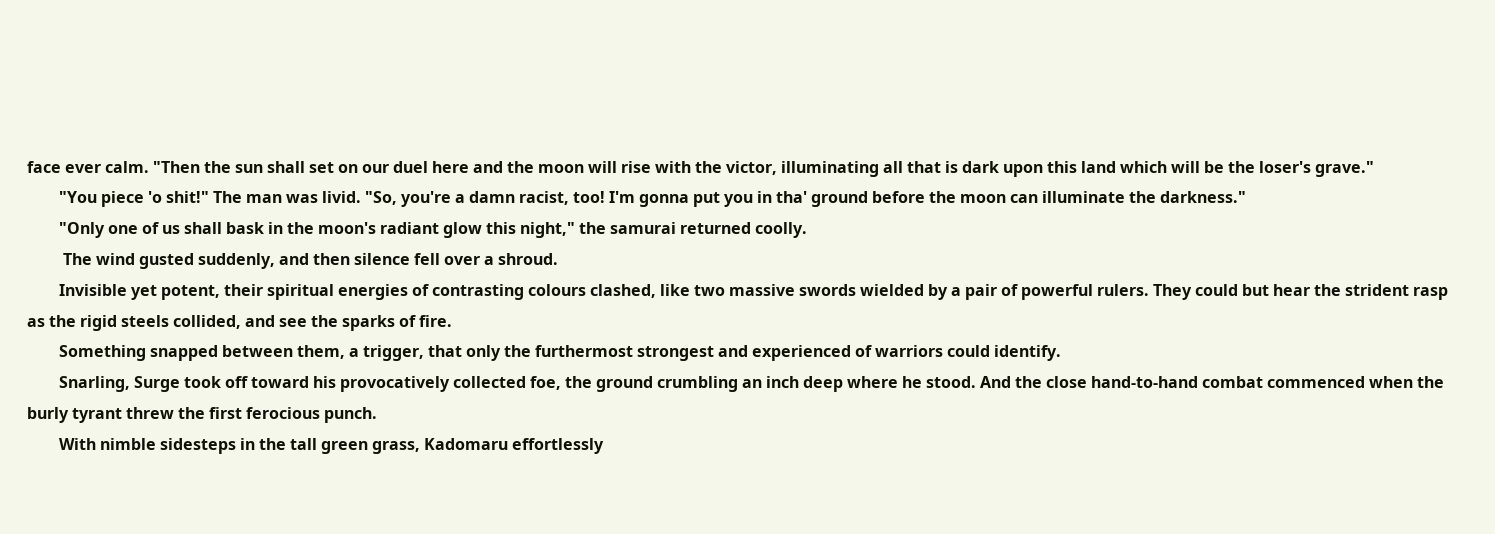face ever calm. "Then the sun shall set on our duel here and the moon will rise with the victor, illuminating all that is dark upon this land which will be the loser's grave."
        "You piece 'o shit!" The man was livid. "So, you're a damn racist, too! I'm gonna put you in tha' ground before the moon can illuminate the darkness."
        "Only one of us shall bask in the moon's radiant glow this night," the samurai returned coolly.
         The wind gusted suddenly, and then silence fell over a shroud.
        Invisible yet potent, their spiritual energies of contrasting colours clashed, like two massive swords wielded by a pair of powerful rulers. They could but hear the strident rasp as the rigid steels collided, and see the sparks of fire.
        Something snapped between them, a trigger, that only the furthermost strongest and experienced of warriors could identify.
        Snarling, Surge took off toward his provocatively collected foe, the ground crumbling an inch deep where he stood. And the close hand-to-hand combat commenced when the burly tyrant threw the first ferocious punch.
        With nimble sidesteps in the tall green grass, Kadomaru effortlessly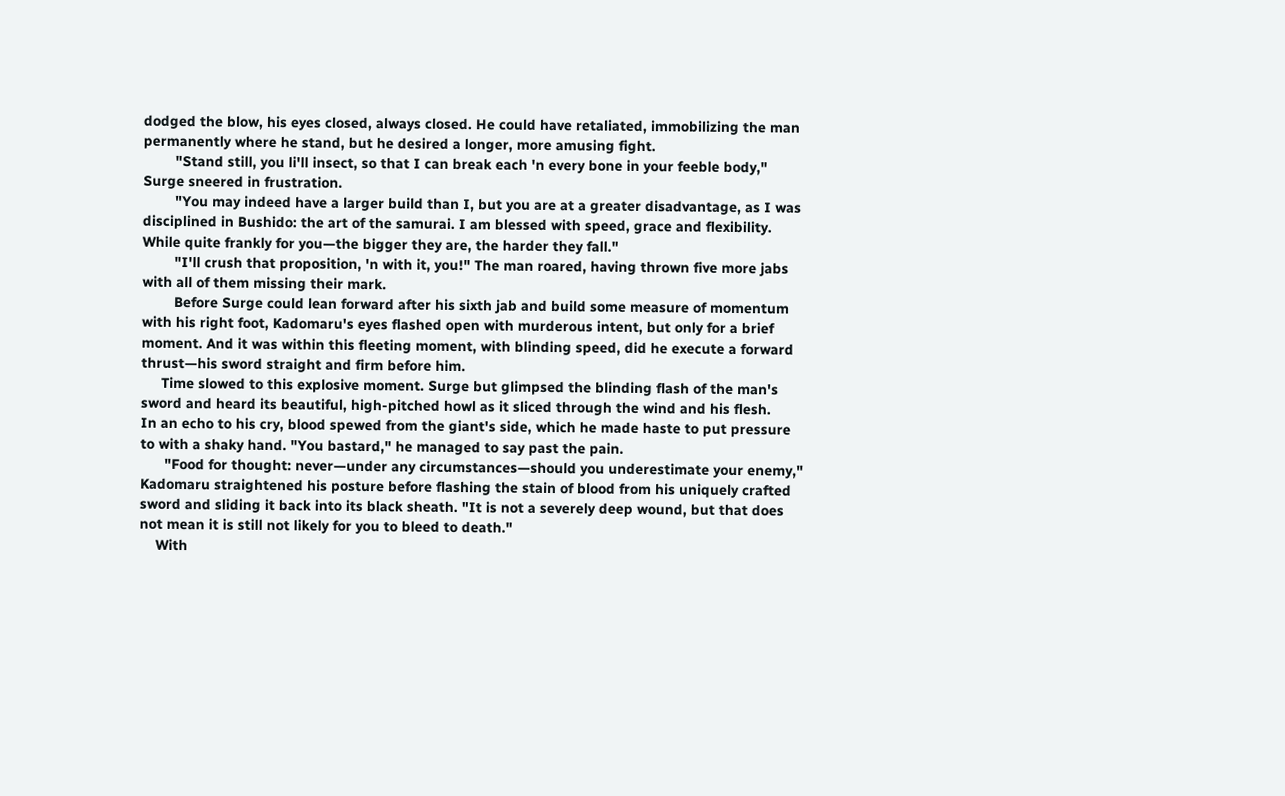dodged the blow, his eyes closed, always closed. He could have retaliated, immobilizing the man permanently where he stand, but he desired a longer, more amusing fight.
        "Stand still, you li'll insect, so that I can break each 'n every bone in your feeble body," Surge sneered in frustration.
        "You may indeed have a larger build than I, but you are at a greater disadvantage, as I was disciplined in Bushido: the art of the samurai. I am blessed with speed, grace and flexibility. While quite frankly for you—the bigger they are, the harder they fall."
        "I'll crush that proposition, 'n with it, you!" The man roared, having thrown five more jabs with all of them missing their mark.
        Before Surge could lean forward after his sixth jab and build some measure of momentum with his right foot, Kadomaru's eyes flashed open with murderous intent, but only for a brief moment. And it was within this fleeting moment, with blinding speed, did he execute a forward thrust—his sword straight and firm before him.
     Time slowed to this explosive moment. Surge but glimpsed the blinding flash of the man's sword and heard its beautiful, high-pitched howl as it sliced through the wind and his flesh.
In an echo to his cry, blood spewed from the giant's side, which he made haste to put pressure to with a shaky hand. "You bastard," he managed to say past the pain.
      "Food for thought: never—under any circumstances—should you underestimate your enemy," Kadomaru straightened his posture before flashing the stain of blood from his uniquely crafted sword and sliding it back into its black sheath. "It is not a severely deep wound, but that does not mean it is still not likely for you to bleed to death."
    With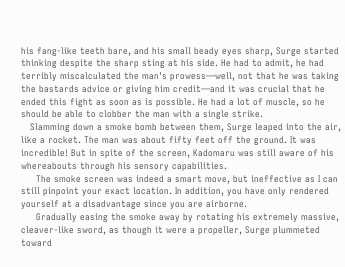his fang-like teeth bare, and his small beady eyes sharp, Surge started thinking despite the sharp sting at his side. He had to admit, he had terribly miscalculated the man's prowess—well, not that he was taking the bastards advice or giving him credit—and it was crucial that he ended this fight as soon as is possible. He had a lot of muscle, so he should be able to clobber the man with a single strike.
   Slamming down a smoke bomb between them, Surge leaped into the air, like a rocket. The man was about fifty feet off the ground. It was incredible! But in spite of the screen, Kadomaru was still aware of his whereabouts through his sensory capabilities.
     The smoke screen was indeed a smart move, but ineffective as I can still pinpoint your exact location. In addition, you have only rendered yourself at a disadvantage since you are airborne.
     Gradually easing the smoke away by rotating his extremely massive, cleaver-like sword, as though it were a propeller, Surge plummeted toward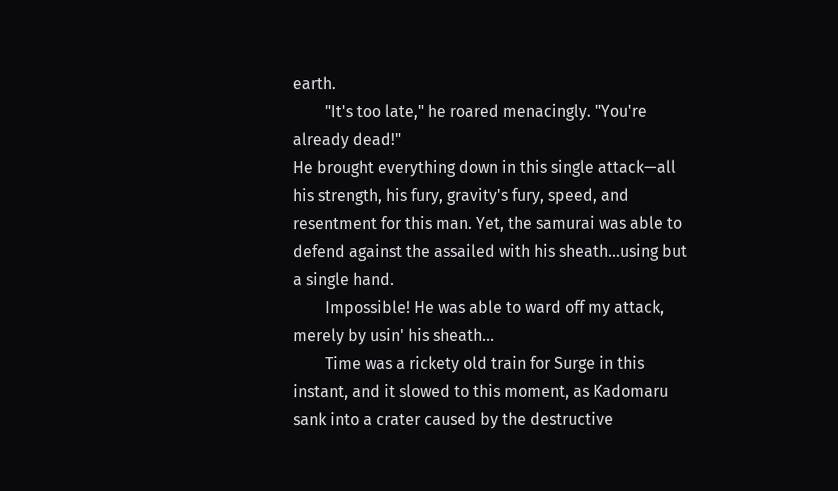earth.
        "It's too late," he roared menacingly. "You're already dead!"
He brought everything down in this single attack—all his strength, his fury, gravity's fury, speed, and resentment for this man. Yet, the samurai was able to defend against the assailed with his sheath...using but a single hand.
        Impossible! He was able to ward off my attack, merely by usin' his sheath...
        Time was a rickety old train for Surge in this instant, and it slowed to this moment, as Kadomaru sank into a crater caused by the destructive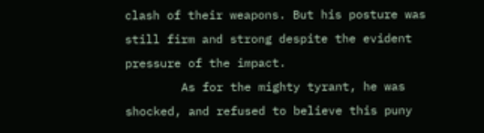clash of their weapons. But his posture was still firm and strong despite the evident pressure of the impact.
        As for the mighty tyrant, he was shocked, and refused to believe this puny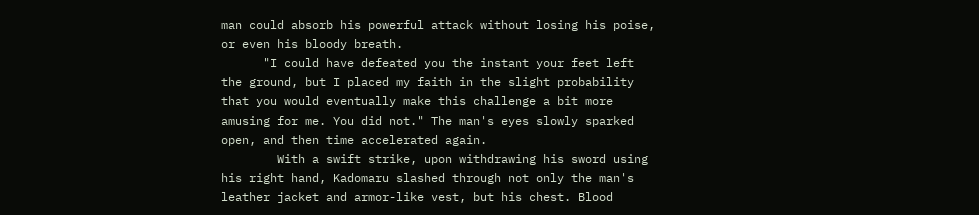man could absorb his powerful attack without losing his poise, or even his bloody breath.
      "I could have defeated you the instant your feet left the ground, but I placed my faith in the slight probability that you would eventually make this challenge a bit more amusing for me. You did not." The man's eyes slowly sparked open, and then time accelerated again.
        With a swift strike, upon withdrawing his sword using his right hand, Kadomaru slashed through not only the man's leather jacket and armor-like vest, but his chest. Blood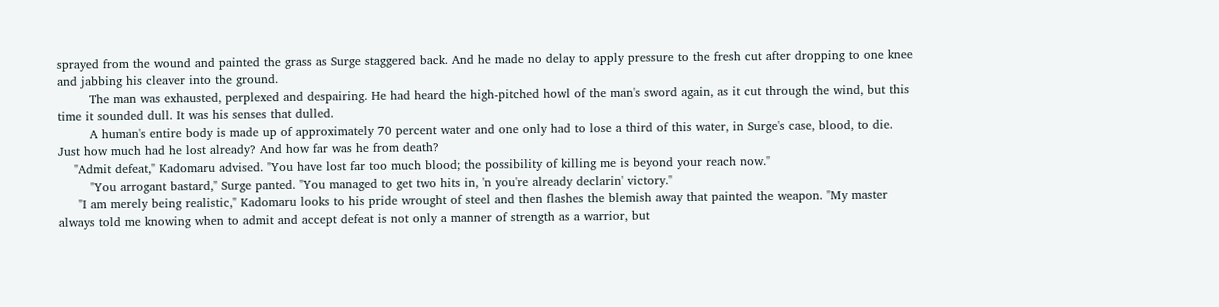sprayed from the wound and painted the grass as Surge staggered back. And he made no delay to apply pressure to the fresh cut after dropping to one knee and jabbing his cleaver into the ground.
        The man was exhausted, perplexed and despairing. He had heard the high-pitched howl of the man's sword again, as it cut through the wind, but this time it sounded dull. It was his senses that dulled.
        A human's entire body is made up of approximately 70 percent water and one only had to lose a third of this water, in Surge's case, blood, to die. Just how much had he lost already? And how far was he from death?
    "Admit defeat," Kadomaru advised. "You have lost far too much blood; the possibility of killing me is beyond your reach now."
        "You arrogant bastard," Surge panted. "You managed to get two hits in, 'n you're already declarin' victory."
     "I am merely being realistic," Kadomaru looks to his pride wrought of steel and then flashes the blemish away that painted the weapon. "My master always told me knowing when to admit and accept defeat is not only a manner of strength as a warrior, but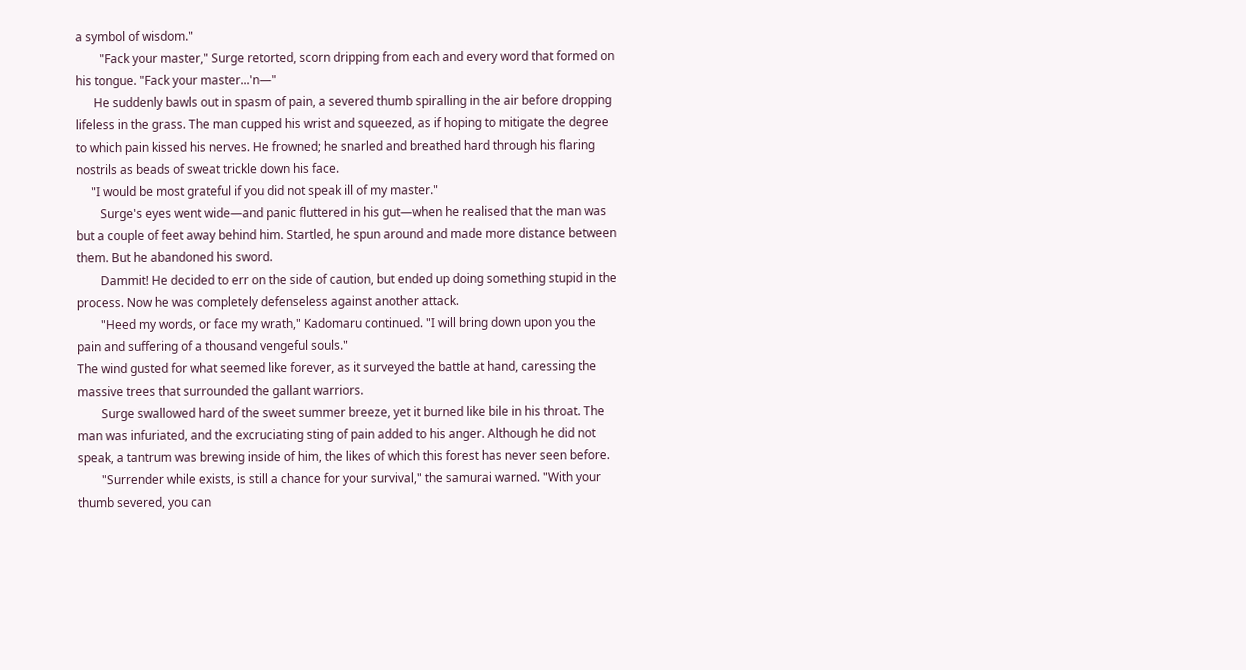a symbol of wisdom."
        "Fack your master," Surge retorted, scorn dripping from each and every word that formed on his tongue. "Fack your master...'n—"
      He suddenly bawls out in spasm of pain, a severed thumb spiralling in the air before dropping lifeless in the grass. The man cupped his wrist and squeezed, as if hoping to mitigate the degree to which pain kissed his nerves. He frowned; he snarled and breathed hard through his flaring nostrils as beads of sweat trickle down his face.
     "I would be most grateful if you did not speak ill of my master."
        Surge's eyes went wide—and panic fluttered in his gut—when he realised that the man was but a couple of feet away behind him. Startled, he spun around and made more distance between them. But he abandoned his sword.
        Dammit! He decided to err on the side of caution, but ended up doing something stupid in the process. Now he was completely defenseless against another attack.
        "Heed my words, or face my wrath," Kadomaru continued. "I will bring down upon you the pain and suffering of a thousand vengeful souls."
The wind gusted for what seemed like forever, as it surveyed the battle at hand, caressing the massive trees that surrounded the gallant warriors.
        Surge swallowed hard of the sweet summer breeze, yet it burned like bile in his throat. The man was infuriated, and the excruciating sting of pain added to his anger. Although he did not speak, a tantrum was brewing inside of him, the likes of which this forest has never seen before.
        "Surrender while exists, is still a chance for your survival," the samurai warned. "With your thumb severed, you can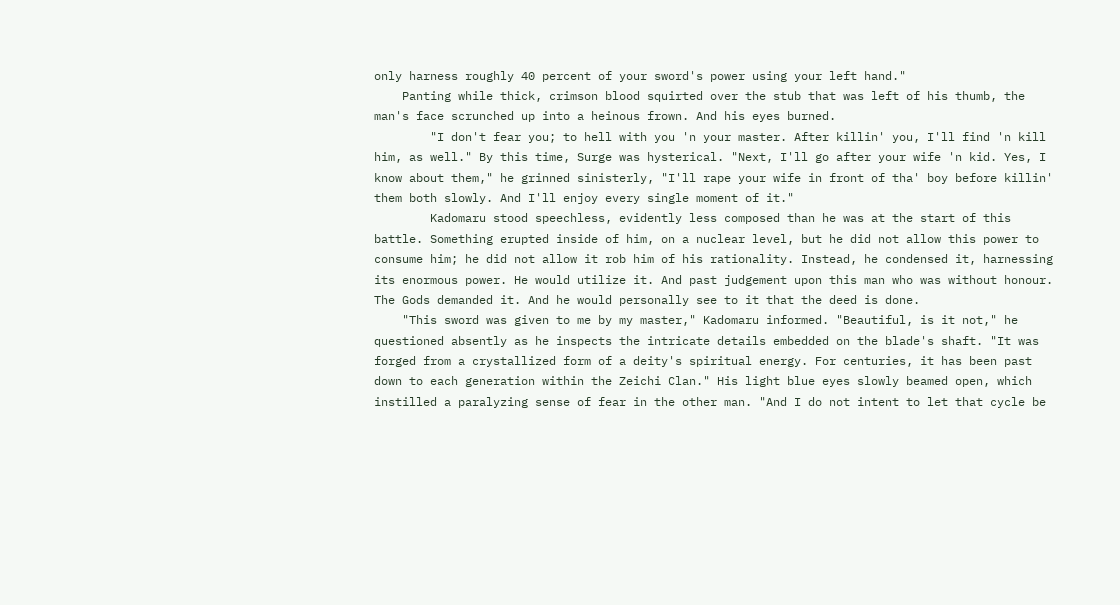only harness roughly 40 percent of your sword's power using your left hand."
    Panting while thick, crimson blood squirted over the stub that was left of his thumb, the man's face scrunched up into a heinous frown. And his eyes burned.
        "I don't fear you; to hell with you 'n your master. After killin' you, I'll find 'n kill him, as well." By this time, Surge was hysterical. "Next, I'll go after your wife 'n kid. Yes, I know about them," he grinned sinisterly, "I'll rape your wife in front of tha' boy before killin' them both slowly. And I'll enjoy every single moment of it."
        Kadomaru stood speechless, evidently less composed than he was at the start of this battle. Something erupted inside of him, on a nuclear level, but he did not allow this power to consume him; he did not allow it rob him of his rationality. Instead, he condensed it, harnessing its enormous power. He would utilize it. And past judgement upon this man who was without honour. The Gods demanded it. And he would personally see to it that the deed is done.
    "This sword was given to me by my master," Kadomaru informed. "Beautiful, is it not," he questioned absently as he inspects the intricate details embedded on the blade's shaft. "It was forged from a crystallized form of a deity's spiritual energy. For centuries, it has been past down to each generation within the Zeichi Clan." His light blue eyes slowly beamed open, which instilled a paralyzing sense of fear in the other man. "And I do not intent to let that cycle be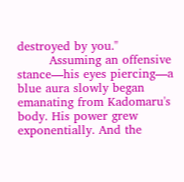destroyed by you."
        Assuming an offensive stance—his eyes piercing—a blue aura slowly began emanating from Kadomaru's body. His power grew exponentially. And the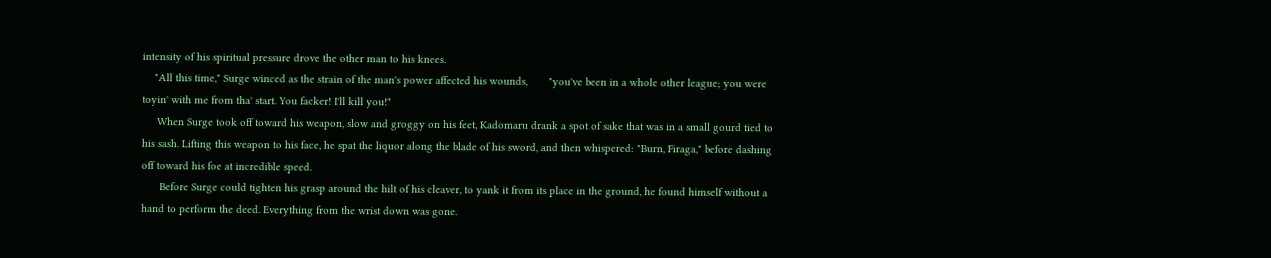intensity of his spiritual pressure drove the other man to his knees.
    "All this time," Surge winced as the strain of the man's power affected his wounds,       "you've been in a whole other league; you were toyin' with me from tha' start. You facker! I'll kill you!"
     When Surge took off toward his weapon, slow and groggy on his feet, Kadomaru drank a spot of sake that was in a small gourd tied to his sash. Lifting this weapon to his face, he spat the liquor along the blade of his sword, and then whispered: "Burn, Firaga," before dashing off toward his foe at incredible speed.
      Before Surge could tighten his grasp around the hilt of his cleaver, to yank it from its place in the ground, he found himself without a hand to perform the deed. Everything from the wrist down was gone.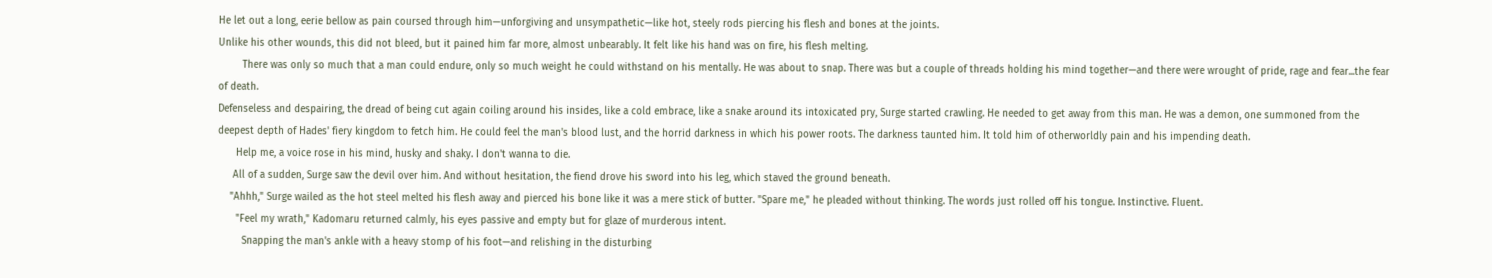He let out a long, eerie bellow as pain coursed through him—unforgiving and unsympathetic—like hot, steely rods piercing his flesh and bones at the joints.
Unlike his other wounds, this did not bleed, but it pained him far more, almost unbearably. It felt like his hand was on fire, his flesh melting.
        There was only so much that a man could endure, only so much weight he could withstand on his mentally. He was about to snap. There was but a couple of threads holding his mind together—and there were wrought of pride, rage and fear...the fear of death.
Defenseless and despairing, the dread of being cut again coiling around his insides, like a cold embrace, like a snake around its intoxicated pry, Surge started crawling. He needed to get away from this man. He was a demon, one summoned from the deepest depth of Hades' fiery kingdom to fetch him. He could feel the man's blood lust, and the horrid darkness in which his power roots. The darkness taunted him. It told him of otherworldly pain and his impending death.
      Help me, a voice rose in his mind, husky and shaky. I don't wanna to die.
     All of a sudden, Surge saw the devil over him. And without hesitation, the fiend drove his sword into his leg, which staved the ground beneath.
    "Ahhh," Surge wailed as the hot steel melted his flesh away and pierced his bone like it was a mere stick of butter. "Spare me," he pleaded without thinking. The words just rolled off his tongue. Instinctive. Fluent.
      "Feel my wrath," Kadomaru returned calmly, his eyes passive and empty but for glaze of murderous intent.
        Snapping the man's ankle with a heavy stomp of his foot—and relishing in the disturbing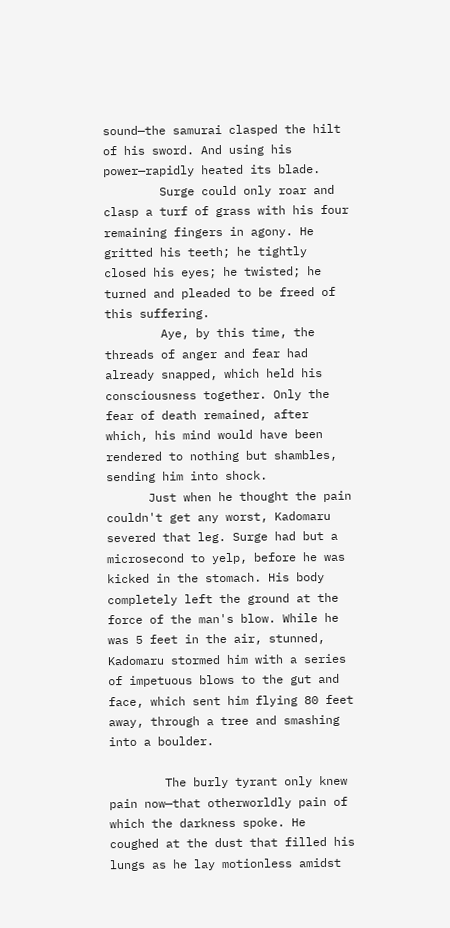sound—the samurai clasped the hilt of his sword. And using his power—rapidly heated its blade.
        Surge could only roar and clasp a turf of grass with his four remaining fingers in agony. He gritted his teeth; he tightly closed his eyes; he twisted; he turned and pleaded to be freed of this suffering.
        Aye, by this time, the threads of anger and fear had already snapped, which held his consciousness together. Only the fear of death remained, after which, his mind would have been rendered to nothing but shambles, sending him into shock.
      Just when he thought the pain couldn't get any worst, Kadomaru severed that leg. Surge had but a microsecond to yelp, before he was kicked in the stomach. His body completely left the ground at the force of the man's blow. While he was 5 feet in the air, stunned, Kadomaru stormed him with a series of impetuous blows to the gut and face, which sent him flying 80 feet away, through a tree and smashing into a boulder.

        The burly tyrant only knew pain now—that otherworldly pain of which the darkness spoke. He coughed at the dust that filled his lungs as he lay motionless amidst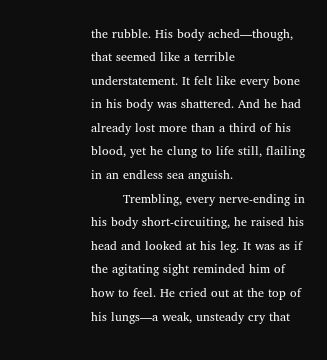the rubble. His body ached—though, that seemed like a terrible understatement. It felt like every bone in his body was shattered. And he had already lost more than a third of his blood, yet he clung to life still, flailing in an endless sea anguish.
        Trembling, every nerve-ending in his body short-circuiting, he raised his head and looked at his leg. It was as if the agitating sight reminded him of how to feel. He cried out at the top of his lungs—a weak, unsteady cry that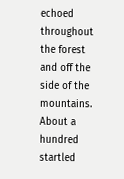echoed throughout the forest and off the side of the mountains. About a hundred startled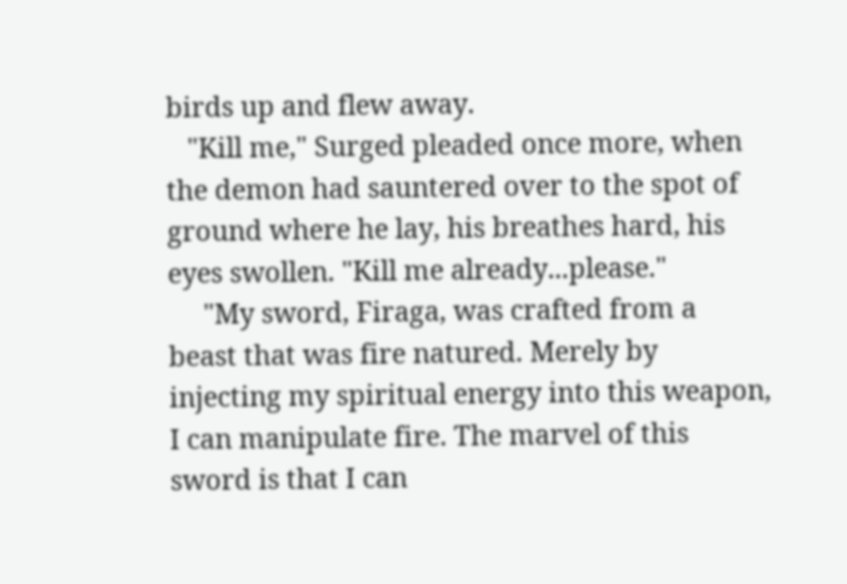birds up and flew away.
   "Kill me," Surged pleaded once more, when the demon had sauntered over to the spot of ground where he lay, his breathes hard, his eyes swollen. "Kill me already...please."
     "My sword, Firaga, was crafted from a beast that was fire natured. Merely by injecting my spiritual energy into this weapon, I can manipulate fire. The marvel of this sword is that I can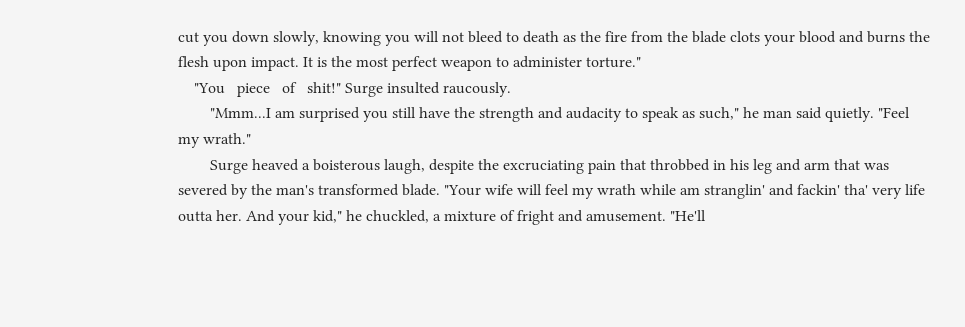cut you down slowly, knowing you will not bleed to death as the fire from the blade clots your blood and burns the flesh upon impact. It is the most perfect weapon to administer torture."
    "You   piece   of   shit!" Surge insulted raucously.
        "Mmm...I am surprised you still have the strength and audacity to speak as such," he man said quietly. "Feel my wrath."
        Surge heaved a boisterous laugh, despite the excruciating pain that throbbed in his leg and arm that was severed by the man's transformed blade. "Your wife will feel my wrath while am stranglin' and fackin' tha' very life outta her. And your kid," he chuckled, a mixture of fright and amusement. "He'll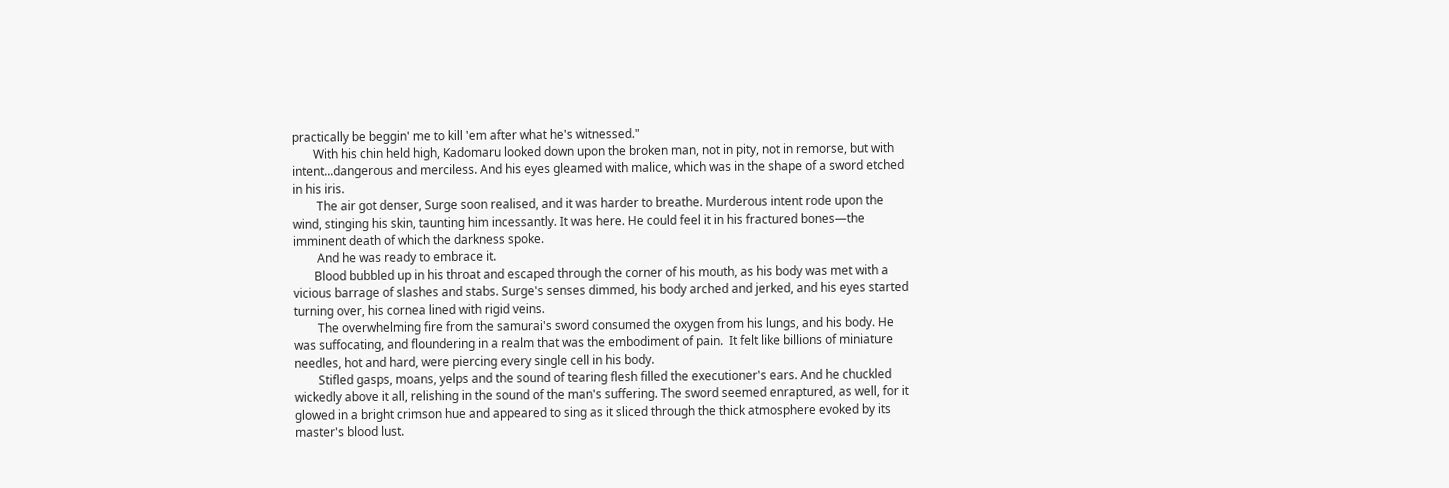practically be beggin' me to kill 'em after what he's witnessed."
       With his chin held high, Kadomaru looked down upon the broken man, not in pity, not in remorse, but with intent...dangerous and merciless. And his eyes gleamed with malice, which was in the shape of a sword etched in his iris.
        The air got denser, Surge soon realised, and it was harder to breathe. Murderous intent rode upon the wind, stinging his skin, taunting him incessantly. It was here. He could feel it in his fractured bones—the imminent death of which the darkness spoke.
        And he was ready to embrace it.
       Blood bubbled up in his throat and escaped through the corner of his mouth, as his body was met with a vicious barrage of slashes and stabs. Surge's senses dimmed, his body arched and jerked, and his eyes started turning over, his cornea lined with rigid veins.
        The overwhelming fire from the samurai's sword consumed the oxygen from his lungs, and his body. He was suffocating, and floundering in a realm that was the embodiment of pain.  It felt like billions of miniature needles, hot and hard, were piercing every single cell in his body.
        Stifled gasps, moans, yelps and the sound of tearing flesh filled the executioner's ears. And he chuckled wickedly above it all, relishing in the sound of the man's suffering. The sword seemed enraptured, as well, for it glowed in a bright crimson hue and appeared to sing as it sliced through the thick atmosphere evoked by its master's blood lust.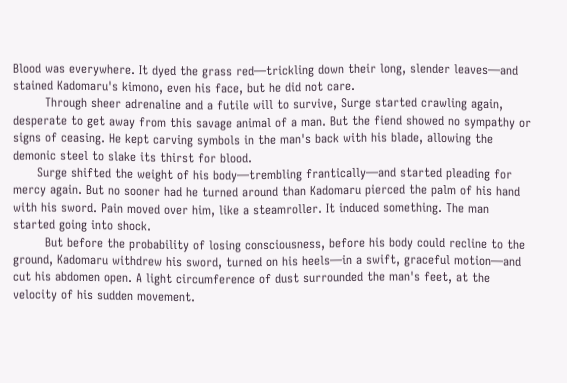Blood was everywhere. It dyed the grass red—trickling down their long, slender leaves—and stained Kadomaru's kimono, even his face, but he did not care.
        Through sheer adrenaline and a futile will to survive, Surge started crawling again, desperate to get away from this savage animal of a man. But the fiend showed no sympathy or signs of ceasing. He kept carving symbols in the man's back with his blade, allowing the demonic steel to slake its thirst for blood.
      Surge shifted the weight of his body—trembling frantically—and started pleading for mercy again. But no sooner had he turned around than Kadomaru pierced the palm of his hand with his sword. Pain moved over him, like a steamroller. It induced something. The man started going into shock.
        But before the probability of losing consciousness, before his body could recline to the ground, Kadomaru withdrew his sword, turned on his heels—in a swift, graceful motion—and cut his abdomen open. A light circumference of dust surrounded the man's feet, at the velocity of his sudden movement.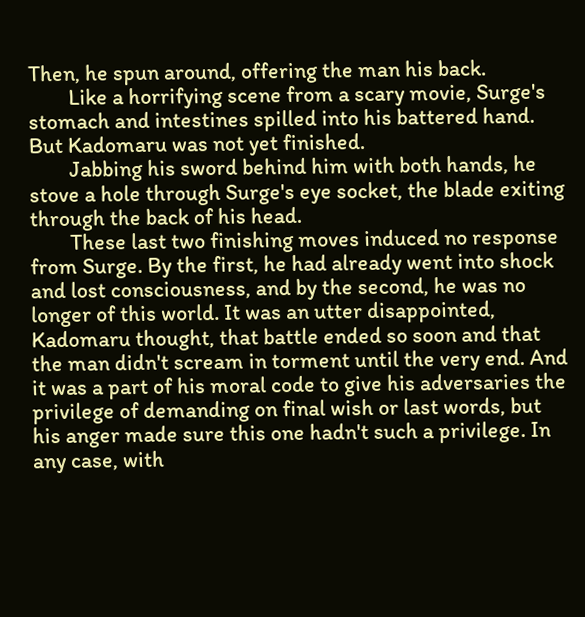Then, he spun around, offering the man his back.
        Like a horrifying scene from a scary movie, Surge's stomach and intestines spilled into his battered hand. But Kadomaru was not yet finished.
        Jabbing his sword behind him with both hands, he stove a hole through Surge's eye socket, the blade exiting through the back of his head.
        These last two finishing moves induced no response from Surge. By the first, he had already went into shock and lost consciousness, and by the second, he was no longer of this world. It was an utter disappointed, Kadomaru thought, that battle ended so soon and that the man didn't scream in torment until the very end. And it was a part of his moral code to give his adversaries the privilege of demanding on final wish or last words, but his anger made sure this one hadn't such a privilege. In any case, with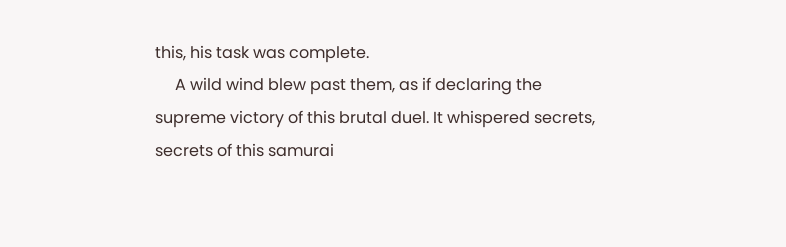this, his task was complete.
     A wild wind blew past them, as if declaring the supreme victory of this brutal duel. It whispered secrets, secrets of this samurai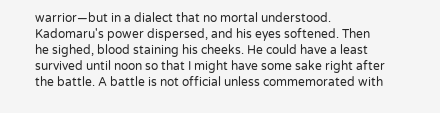warrior—but in a dialect that no mortal understood.
Kadomaru's power dispersed, and his eyes softened. Then he sighed, blood staining his cheeks. He could have a least survived until noon so that I might have some sake right after the battle. A battle is not official unless commemorated with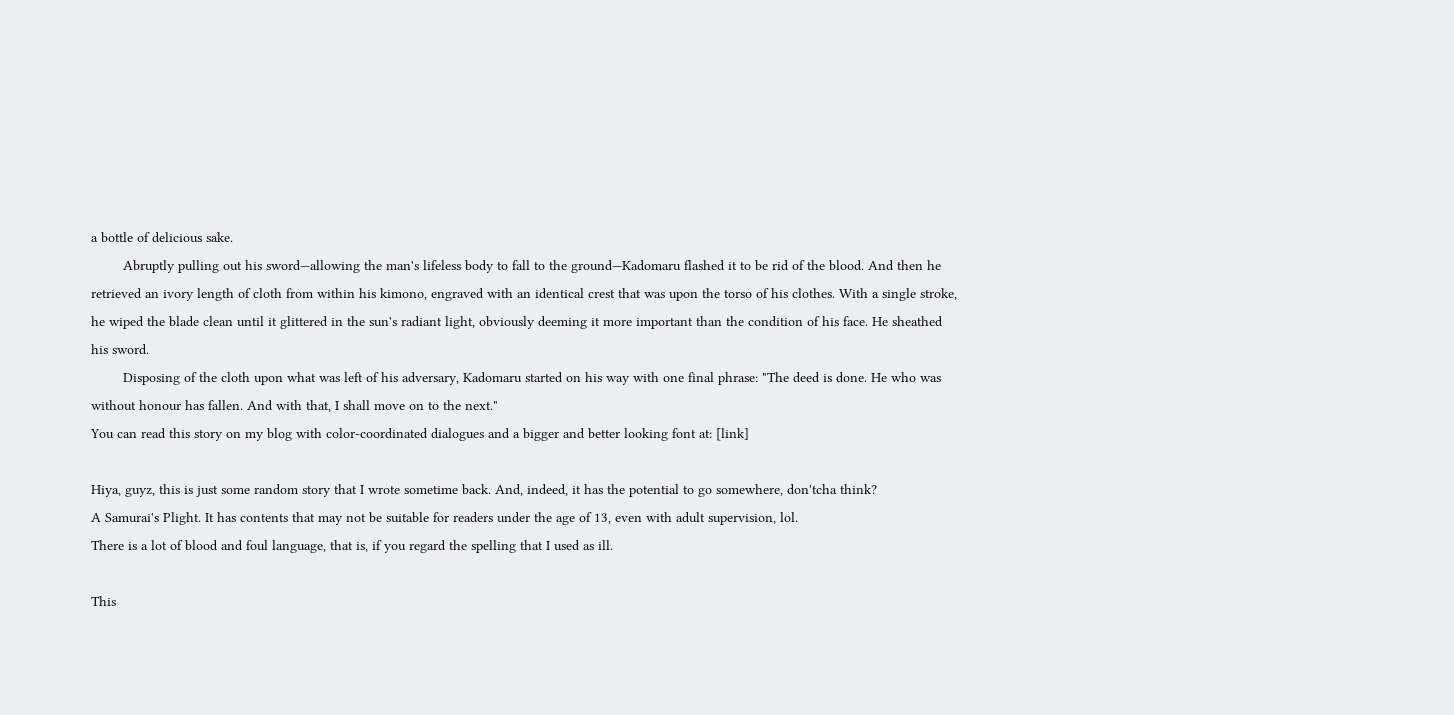a bottle of delicious sake.
        Abruptly pulling out his sword—allowing the man's lifeless body to fall to the ground—Kadomaru flashed it to be rid of the blood. And then he retrieved an ivory length of cloth from within his kimono, engraved with an identical crest that was upon the torso of his clothes. With a single stroke, he wiped the blade clean until it glittered in the sun's radiant light, obviously deeming it more important than the condition of his face. He sheathed his sword.
        Disposing of the cloth upon what was left of his adversary, Kadomaru started on his way with one final phrase: "The deed is done. He who was without honour has fallen. And with that, I shall move on to the next."
You can read this story on my blog with color-coordinated dialogues and a bigger and better looking font at: [link]

Hiya, guyz, this is just some random story that I wrote sometime back. And, indeed, it has the potential to go somewhere, don'tcha think?
A Samurai's Plight. It has contents that may not be suitable for readers under the age of 13, even with adult supervision, lol.
There is a lot of blood and foul language, that is, if you regard the spelling that I used as ill.

This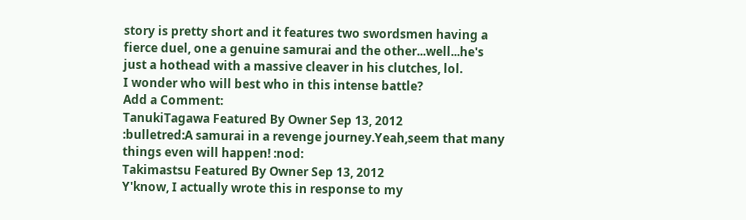story is pretty short and it features two swordsmen having a fierce duel, one a genuine samurai and the other...well...he's just a hothead with a massive cleaver in his clutches, lol.
I wonder who will best who in this intense battle?
Add a Comment:
TanukiTagawa Featured By Owner Sep 13, 2012
:bulletred:A samurai in a revenge journey.Yeah,seem that many things even will happen! :nod:
Takimastsu Featured By Owner Sep 13, 2012
Y'know, I actually wrote this in response to my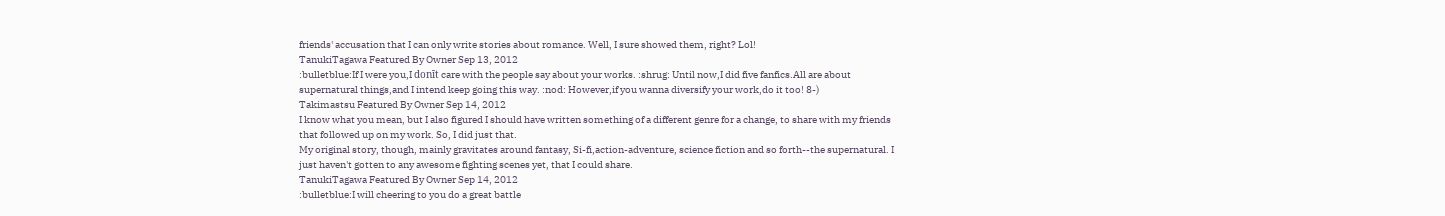friends' accusation that I can only write stories about romance. Well, I sure showed them, right? Lol!
TanukiTagawa Featured By Owner Sep 13, 2012
:bulletblue:If I were you,I donīt care with the people say about your works. :shrug: Until now,I did five fanfics.All are about supernatural things,and I intend keep going this way. :nod: However,if you wanna diversify your work,do it too! 8-)
Takimastsu Featured By Owner Sep 14, 2012
I know what you mean, but I also figured I should have written something of a different genre for a change, to share with my friends that followed up on my work. So, I did just that.
My original story, though, mainly gravitates around fantasy, Si-fi,action-adventure, science fiction and so forth--the supernatural. I just haven't gotten to any awesome fighting scenes yet, that I could share.
TanukiTagawa Featured By Owner Sep 14, 2012
:bulletblue:I will cheering to you do a great battle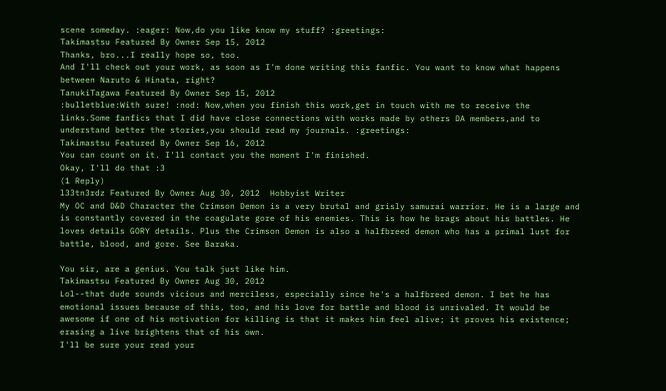scene someday. :eager: Now,do you like know my stuff? :greetings:
Takimastsu Featured By Owner Sep 15, 2012
Thanks, bro...I really hope so, too.
And I'll check out your work, as soon as I'm done writing this fanfic. You want to know what happens between Naruto & Hinata, right?
TanukiTagawa Featured By Owner Sep 15, 2012
:bulletblue:With sure! :nod: Now,when you finish this work,get in touch with me to receive the links.Some fanfics that I did have close connections with works made by others DA members,and to understand better the stories,you should read my journals. :greetings:
Takimastsu Featured By Owner Sep 16, 2012
You can count on it. I'll contact you the moment I'm finished.
Okay, I'll do that :3
(1 Reply)
l33tn3rdz Featured By Owner Aug 30, 2012  Hobbyist Writer
My OC and D&D Character the Crimson Demon is a very brutal and grisly samurai warrior. He is a large and is constantly covered in the coagulate gore of his enemies. This is how he brags about his battles. He loves details GORY details. Plus the Crimson Demon is also a halfbreed demon who has a primal lust for battle, blood, and gore. See Baraka.

You sir, are a genius. You talk just like him.
Takimastsu Featured By Owner Aug 30, 2012
Lol--that dude sounds vicious and merciless, especially since he's a halfbreed demon. I bet he has emotional issues because of this, too, and his love for battle and blood is unrivaled. It would be awesome if one of his motivation for killing is that it makes him feel alive; it proves his existence; erasing a live brightens that of his own.
I'll be sure your read your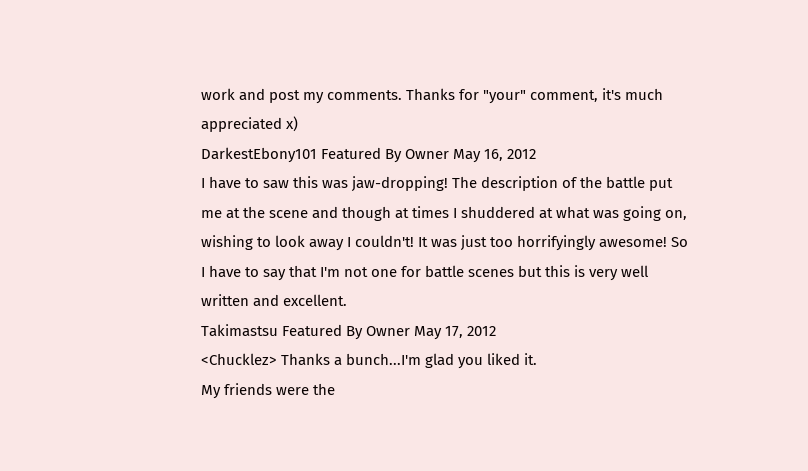work and post my comments. Thanks for "your" comment, it's much appreciated x)
DarkestEbony101 Featured By Owner May 16, 2012
I have to saw this was jaw-dropping! The description of the battle put me at the scene and though at times I shuddered at what was going on, wishing to look away I couldn't! It was just too horrifyingly awesome! So I have to say that I'm not one for battle scenes but this is very well written and excellent.
Takimastsu Featured By Owner May 17, 2012
<Chucklez> Thanks a bunch...I'm glad you liked it.
My friends were the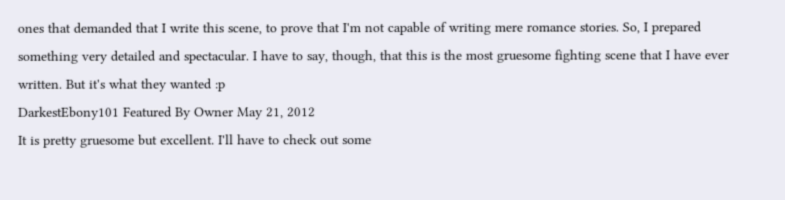ones that demanded that I write this scene, to prove that I'm not capable of writing mere romance stories. So, I prepared something very detailed and spectacular. I have to say, though, that this is the most gruesome fighting scene that I have ever written. But it's what they wanted :p
DarkestEbony101 Featured By Owner May 21, 2012
It is pretty gruesome but excellent. I'll have to check out some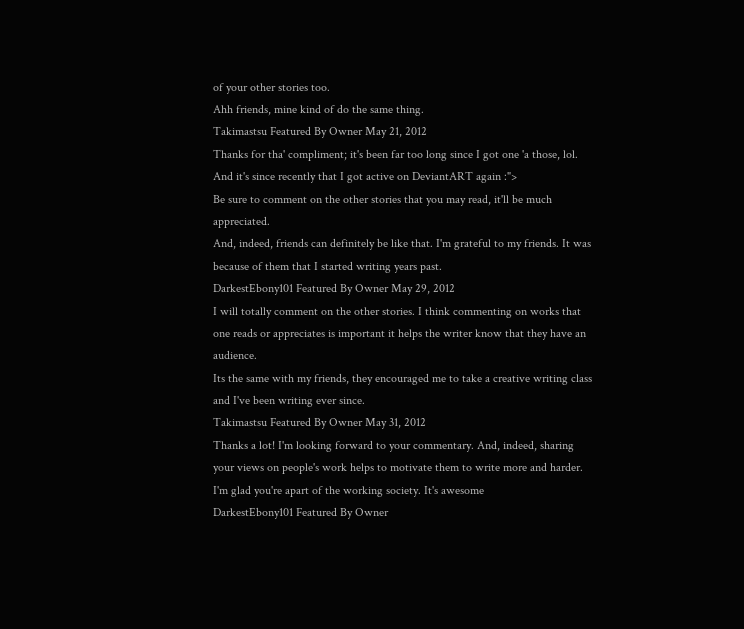of your other stories too.
Ahh friends, mine kind of do the same thing.
Takimastsu Featured By Owner May 21, 2012
Thanks for tha' compliment; it's been far too long since I got one 'a those, lol. And it's since recently that I got active on DeviantART again :">
Be sure to comment on the other stories that you may read, it'll be much appreciated.
And, indeed, friends can definitely be like that. I'm grateful to my friends. It was because of them that I started writing years past.
DarkestEbony101 Featured By Owner May 29, 2012
I will totally comment on the other stories. I think commenting on works that one reads or appreciates is important it helps the writer know that they have an audience.
Its the same with my friends, they encouraged me to take a creative writing class and I've been writing ever since.
Takimastsu Featured By Owner May 31, 2012
Thanks a lot! I'm looking forward to your commentary. And, indeed, sharing your views on people's work helps to motivate them to write more and harder.
I'm glad you're apart of the working society. It's awesome
DarkestEbony101 Featured By Owner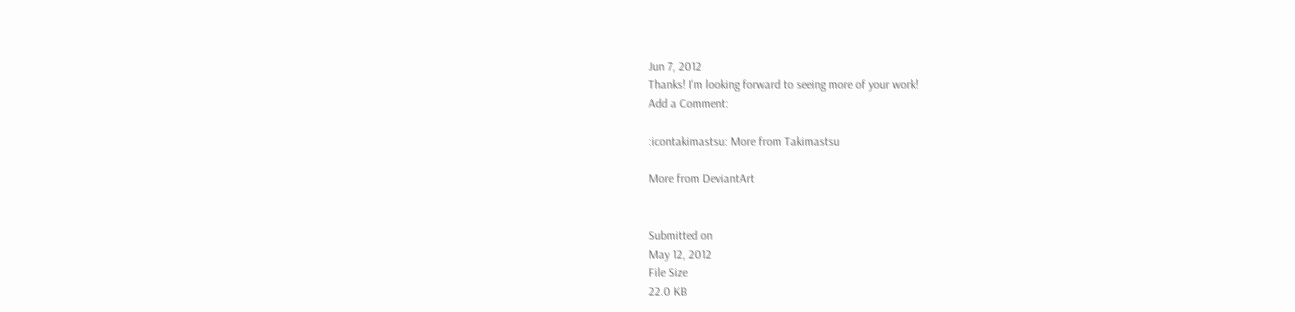Jun 7, 2012
Thanks! I'm looking forward to seeing more of your work!
Add a Comment:

:icontakimastsu: More from Takimastsu

More from DeviantArt


Submitted on
May 12, 2012
File Size
22.0 KB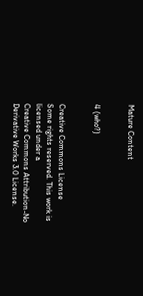Mature Content


4 (who?)


Creative Commons License
Some rights reserved. This work is licensed under a
Creative Commons Attribution-No Derivative Works 3.0 License.